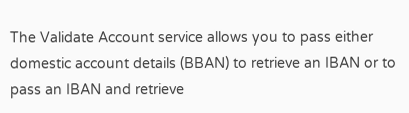The Validate Account service allows you to pass either domestic account details (BBAN) to retrieve an IBAN or to pass an IBAN and retrieve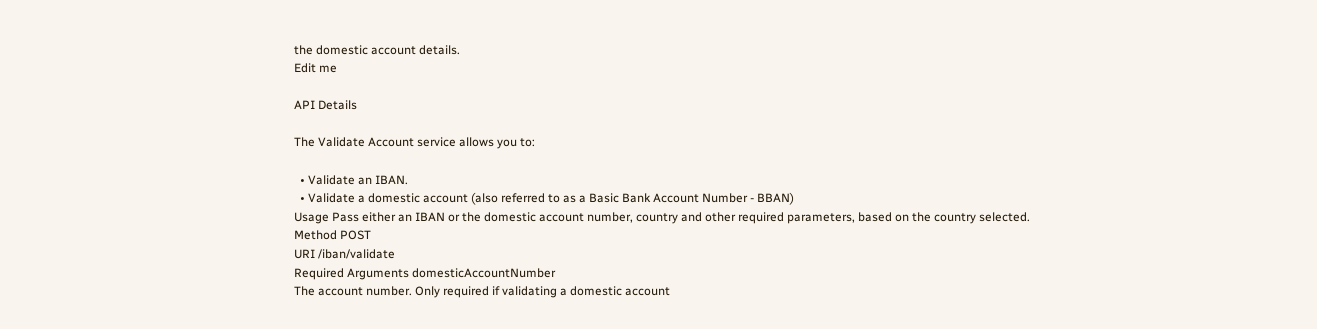the domestic account details.
Edit me

API Details

The Validate Account service allows you to:

  • Validate an IBAN.
  • Validate a domestic account (also referred to as a Basic Bank Account Number - BBAN)
Usage Pass either an IBAN or the domestic account number, country and other required parameters, based on the country selected.
Method POST
URI /iban/validate
Required Arguments domesticAccountNumber
The account number. Only required if validating a domestic account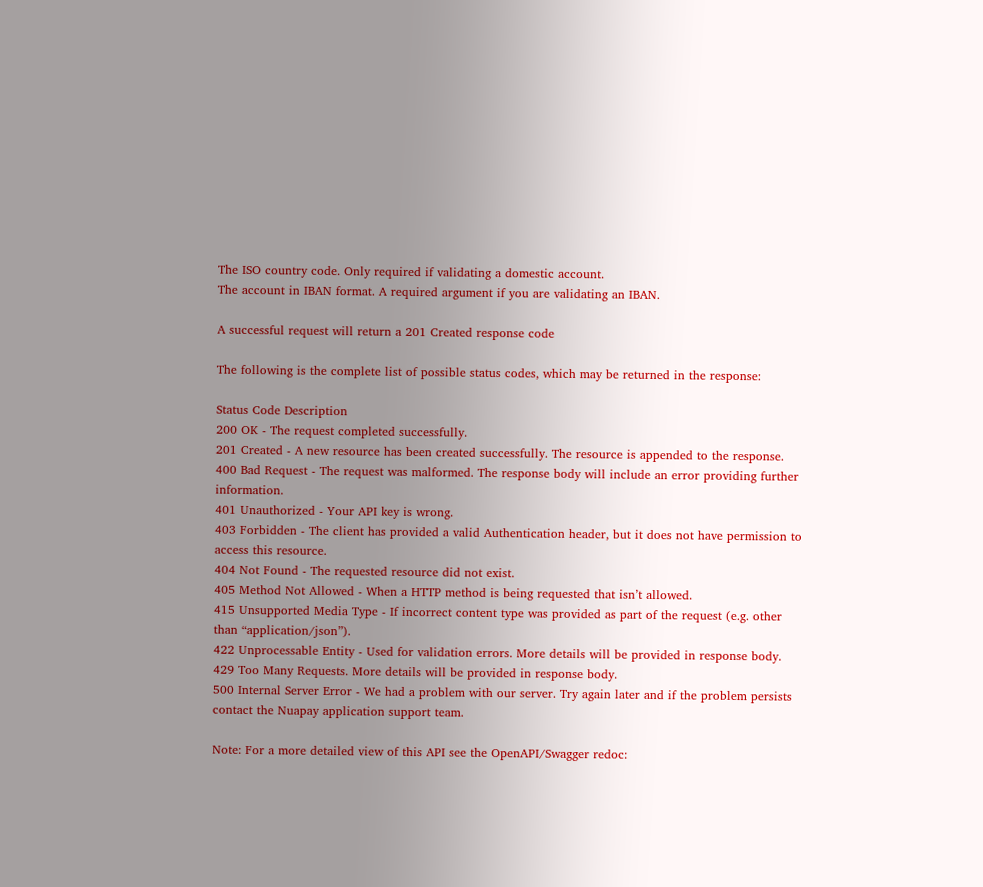The ISO country code. Only required if validating a domestic account.
The account in IBAN format. A required argument if you are validating an IBAN.

A successful request will return a 201 Created response code

The following is the complete list of possible status codes, which may be returned in the response:

Status Code Description
200 OK - The request completed successfully.
201 Created - A new resource has been created successfully. The resource is appended to the response.
400 Bad Request - The request was malformed. The response body will include an error providing further information.
401 Unauthorized - Your API key is wrong.
403 Forbidden - The client has provided a valid Authentication header, but it does not have permission to access this resource.
404 Not Found - The requested resource did not exist.
405 Method Not Allowed - When a HTTP method is being requested that isn’t allowed.
415 Unsupported Media Type - If incorrect content type was provided as part of the request (e.g. other than “application/json”).
422 Unprocessable Entity - Used for validation errors. More details will be provided in response body.
429 Too Many Requests. More details will be provided in response body.
500 Internal Server Error - We had a problem with our server. Try again later and if the problem persists contact the Nuapay application support team.

Note: For a more detailed view of this API see the OpenAPI/Swagger redoc: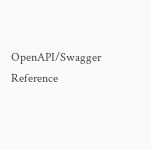OpenAPI/Swagger Reference